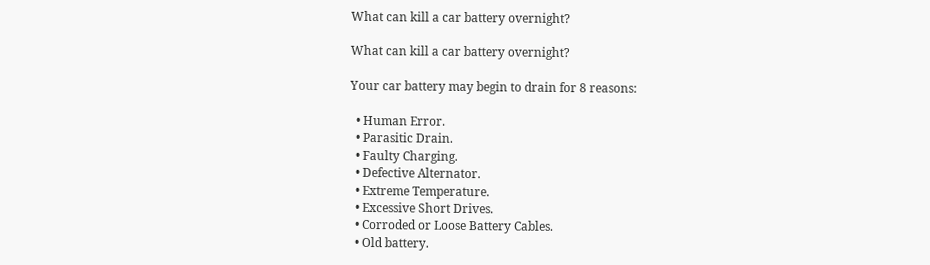What can kill a car battery overnight?

What can kill a car battery overnight?

Your car battery may begin to drain for 8 reasons:

  • Human Error.
  • Parasitic Drain.
  • Faulty Charging.
  • Defective Alternator.
  • Extreme Temperature.
  • Excessive Short Drives.
  • Corroded or Loose Battery Cables.
  • Old battery.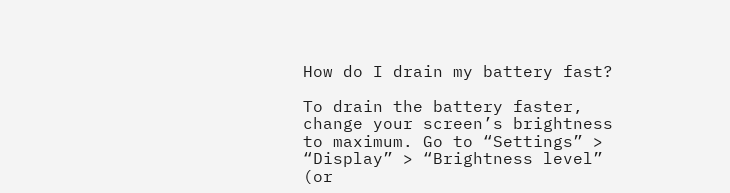How do I drain my battery fast?

To drain the battery faster, change your screen’s brightness to maximum. Go to “Settings” > “Display” > “Brightness level” (or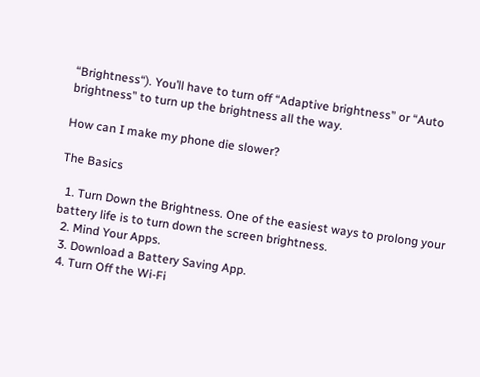“Brightness“). You’ll have to turn off “Adaptive brightness” or “Auto brightness” to turn up the brightness all the way.

How can I make my phone die slower?

The Basics

  1. Turn Down the Brightness. One of the easiest ways to prolong your battery life is to turn down the screen brightness.
  2. Mind Your Apps.
  3. Download a Battery Saving App.
  4. Turn Off the Wi-Fi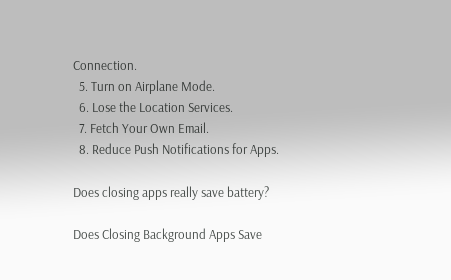Connection.
  5. Turn on Airplane Mode.
  6. Lose the Location Services.
  7. Fetch Your Own Email.
  8. Reduce Push Notifications for Apps.

Does closing apps really save battery?

Does Closing Background Apps Save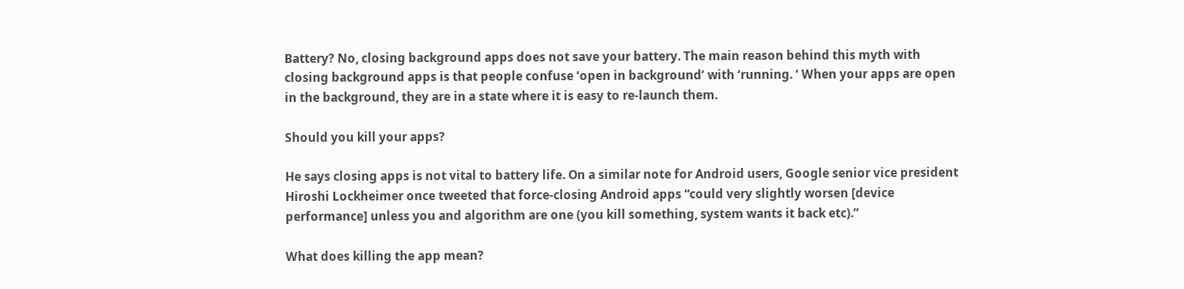Battery? No, closing background apps does not save your battery. The main reason behind this myth with closing background apps is that people confuse ‘open in background’ with ‘running. ‘ When your apps are open in the background, they are in a state where it is easy to re-launch them.

Should you kill your apps?

He says closing apps is not vital to battery life. On a similar note for Android users, Google senior vice president Hiroshi Lockheimer once tweeted that force-closing Android apps “could very slightly worsen [device performance] unless you and algorithm are one (you kill something, system wants it back etc).”

What does killing the app mean?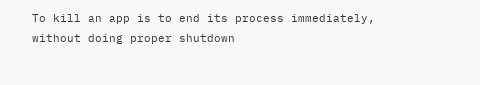To kill an app is to end its process immediately, without doing proper shutdown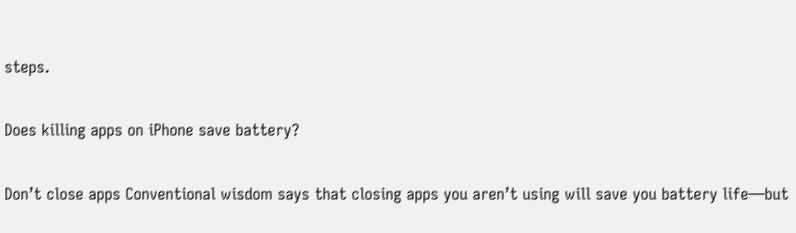steps.

Does killing apps on iPhone save battery?

Don’t close apps Conventional wisdom says that closing apps you aren’t using will save you battery life—but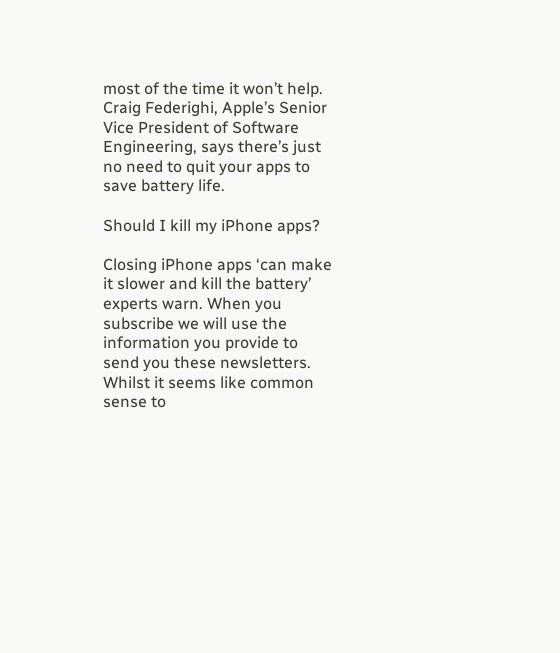most of the time it won’t help. Craig Federighi, Apple’s Senior Vice President of Software Engineering, says there’s just no need to quit your apps to save battery life.

Should I kill my iPhone apps?

Closing iPhone apps ‘can make it slower and kill the battery’ experts warn. When you subscribe we will use the information you provide to send you these newsletters. Whilst it seems like common sense to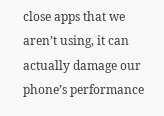close apps that we aren’t using, it can actually damage our phone’s performance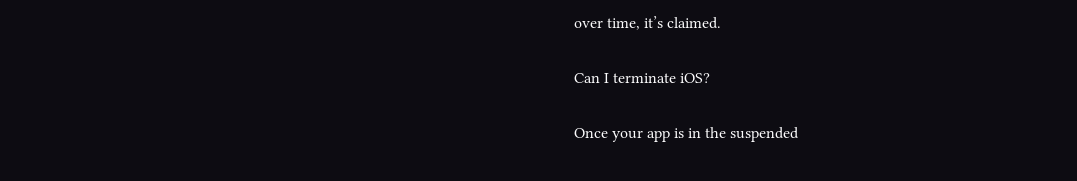over time, it’s claimed.

Can I terminate iOS?

Once your app is in the suspended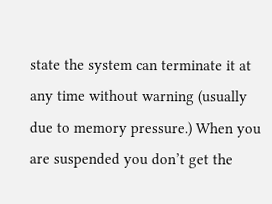state the system can terminate it at any time without warning (usually due to memory pressure.) When you are suspended you don’t get the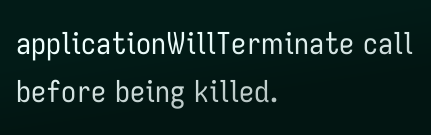applicationWillTerminate call before being killed.